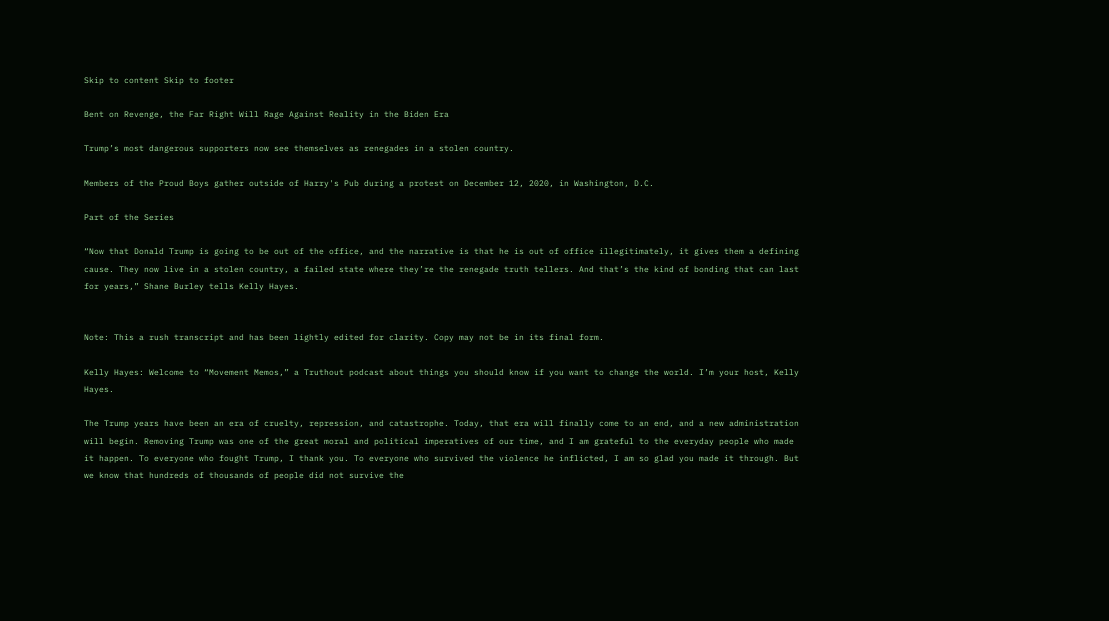Skip to content Skip to footer

Bent on Revenge, the Far Right Will Rage Against Reality in the Biden Era

Trump’s most dangerous supporters now see themselves as renegades in a stolen country.

Members of the Proud Boys gather outside of Harry's Pub during a protest on December 12, 2020, in Washington, D.C.

Part of the Series

“Now that Donald Trump is going to be out of the office, and the narrative is that he is out of office illegitimately, it gives them a defining cause. They now live in a stolen country, a failed state where they’re the renegade truth tellers. And that’s the kind of bonding that can last for years,” Shane Burley tells Kelly Hayes.


Note: This a rush transcript and has been lightly edited for clarity. Copy may not be in its final form.

Kelly Hayes: Welcome to “Movement Memos,” a Truthout podcast about things you should know if you want to change the world. I’m your host, Kelly Hayes.

The Trump years have been an era of cruelty, repression, and catastrophe. Today, that era will finally come to an end, and a new administration will begin. Removing Trump was one of the great moral and political imperatives of our time, and I am grateful to the everyday people who made it happen. To everyone who fought Trump, I thank you. To everyone who survived the violence he inflicted, I am so glad you made it through. But we know that hundreds of thousands of people did not survive the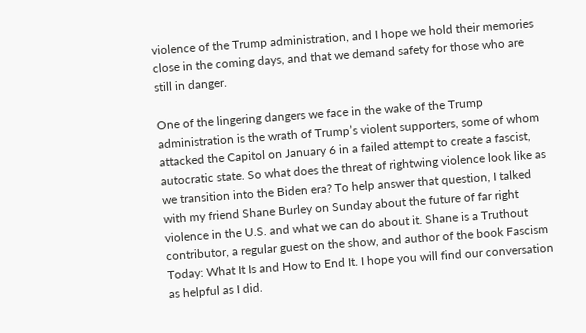violence of the Trump administration, and I hope we hold their memories close in the coming days, and that we demand safety for those who are still in danger.

One of the lingering dangers we face in the wake of the Trump administration is the wrath of Trump’s violent supporters, some of whom attacked the Capitol on January 6 in a failed attempt to create a fascist, autocratic state. So what does the threat of rightwing violence look like as we transition into the Biden era? To help answer that question, I talked with my friend Shane Burley on Sunday about the future of far right violence in the U.S. and what we can do about it. Shane is a Truthout contributor, a regular guest on the show, and author of the book Fascism Today: What It Is and How to End It. I hope you will find our conversation as helpful as I did.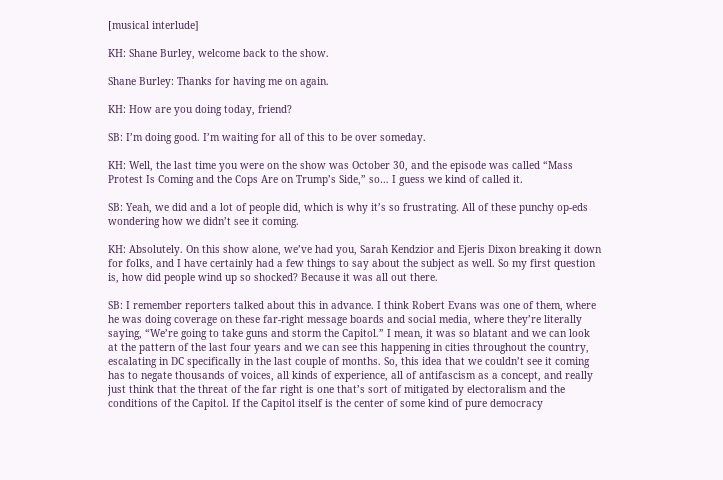[musical interlude]

KH: Shane Burley, welcome back to the show.

Shane Burley: Thanks for having me on again.

KH: How are you doing today, friend?

SB: I’m doing good. I’m waiting for all of this to be over someday.

KH: Well, the last time you were on the show was October 30, and the episode was called “Mass Protest Is Coming and the Cops Are on Trump’s Side,” so… I guess we kind of called it.

SB: Yeah, we did and a lot of people did, which is why it’s so frustrating. All of these punchy op-eds wondering how we didn’t see it coming.

KH: Absolutely. On this show alone, we’ve had you, Sarah Kendzior and Ejeris Dixon breaking it down for folks, and I have certainly had a few things to say about the subject as well. So my first question is, how did people wind up so shocked? Because it was all out there.

SB: I remember reporters talked about this in advance. I think Robert Evans was one of them, where he was doing coverage on these far-right message boards and social media, where they’re literally saying, “We’re going to take guns and storm the Capitol.” I mean, it was so blatant and we can look at the pattern of the last four years and we can see this happening in cities throughout the country, escalating in DC specifically in the last couple of months. So, this idea that we couldn’t see it coming has to negate thousands of voices, all kinds of experience, all of antifascism as a concept, and really just think that the threat of the far right is one that’s sort of mitigated by electoralism and the conditions of the Capitol. If the Capitol itself is the center of some kind of pure democracy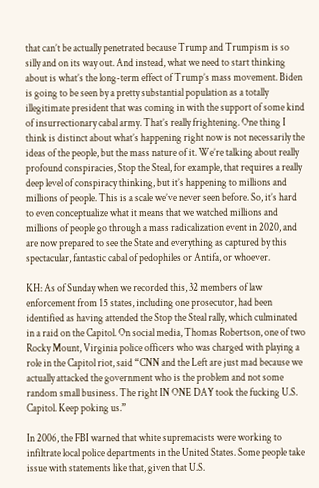that can’t be actually penetrated because Trump and Trumpism is so silly and on its way out. And instead, what we need to start thinking about is what’s the long-term effect of Trump’s mass movement. Biden is going to be seen by a pretty substantial population as a totally illegitimate president that was coming in with the support of some kind of insurrectionary cabal army. That’s really frightening. One thing I think is distinct about what’s happening right now is not necessarily the ideas of the people, but the mass nature of it. We’re talking about really profound conspiracies, Stop the Steal, for example, that requires a really deep level of conspiracy thinking, but it’s happening to millions and millions of people. This is a scale we’ve never seen before. So, it’s hard to even conceptualize what it means that we watched millions and millions of people go through a mass radicalization event in 2020, and are now prepared to see the State and everything as captured by this spectacular, fantastic cabal of pedophiles or Antifa, or whoever.

KH: As of Sunday when we recorded this, 32 members of law enforcement from 15 states, including one prosecutor, had been identified as having attended the Stop the Steal rally, which culminated in a raid on the Capitol. On social media, Thomas Robertson, one of two Rocky Mount, Virginia police officers who was charged with playing a role in the Capitol riot, said “CNN and the Left are just mad because we actually attacked the government who is the problem and not some random small business. The right IN ONE DAY took the fucking U.S. Capitol. Keep poking us.”

In 2006, the FBI warned that white supremacists were working to infiltrate local police departments in the United States. Some people take issue with statements like that, given that U.S.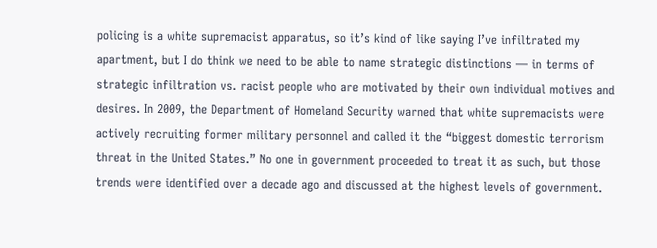policing is a white supremacist apparatus, so it’s kind of like saying I’ve infiltrated my apartment, but I do think we need to be able to name strategic distinctions — in terms of strategic infiltration vs. racist people who are motivated by their own individual motives and desires. In 2009, the Department of Homeland Security warned that white supremacists were actively recruiting former military personnel and called it the “biggest domestic terrorism threat in the United States.” No one in government proceeded to treat it as such, but those trends were identified over a decade ago and discussed at the highest levels of government.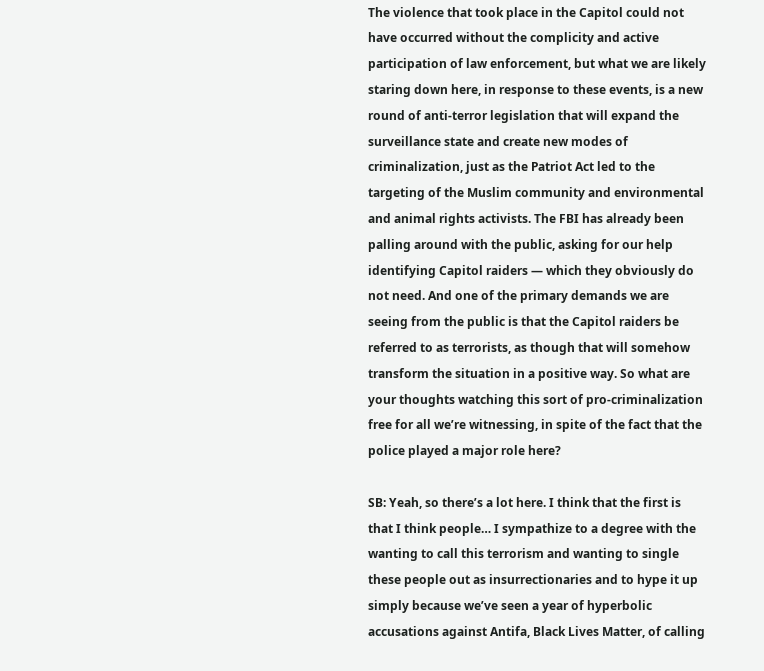The violence that took place in the Capitol could not have occurred without the complicity and active participation of law enforcement, but what we are likely staring down here, in response to these events, is a new round of anti-terror legislation that will expand the surveillance state and create new modes of criminalization, just as the Patriot Act led to the targeting of the Muslim community and environmental and animal rights activists. The FBI has already been palling around with the public, asking for our help identifying Capitol raiders — which they obviously do not need. And one of the primary demands we are seeing from the public is that the Capitol raiders be referred to as terrorists, as though that will somehow transform the situation in a positive way. So what are your thoughts watching this sort of pro-criminalization free for all we’re witnessing, in spite of the fact that the police played a major role here?

SB: Yeah, so there’s a lot here. I think that the first is that I think people… I sympathize to a degree with the wanting to call this terrorism and wanting to single these people out as insurrectionaries and to hype it up simply because we’ve seen a year of hyperbolic accusations against Antifa, Black Lives Matter, of calling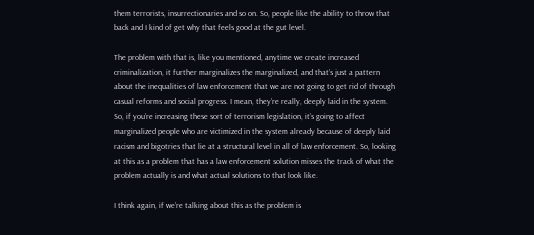them terrorists, insurrectionaries and so on. So, people like the ability to throw that back and I kind of get why that feels good at the gut level.

The problem with that is, like you mentioned, anytime we create increased criminalization, it further marginalizes the marginalized, and that’s just a pattern about the inequalities of law enforcement that we are not going to get rid of through casual reforms and social progress. I mean, they’re really, deeply laid in the system. So, if you’re increasing these sort of terrorism legislation, it’s going to affect marginalized people who are victimized in the system already because of deeply laid racism and bigotries that lie at a structural level in all of law enforcement. So, looking at this as a problem that has a law enforcement solution misses the track of what the problem actually is and what actual solutions to that look like.

I think again, if we’re talking about this as the problem is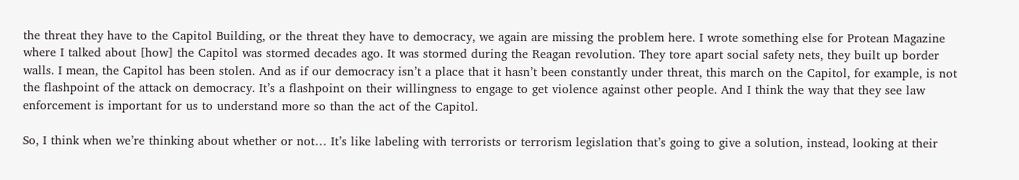the threat they have to the Capitol Building, or the threat they have to democracy, we again are missing the problem here. I wrote something else for Protean Magazine where I talked about [how] the Capitol was stormed decades ago. It was stormed during the Reagan revolution. They tore apart social safety nets, they built up border walls. I mean, the Capitol has been stolen. And as if our democracy isn’t a place that it hasn’t been constantly under threat, this march on the Capitol, for example, is not the flashpoint of the attack on democracy. It’s a flashpoint on their willingness to engage to get violence against other people. And I think the way that they see law enforcement is important for us to understand more so than the act of the Capitol.

So, I think when we’re thinking about whether or not… It’s like labeling with terrorists or terrorism legislation that’s going to give a solution, instead, looking at their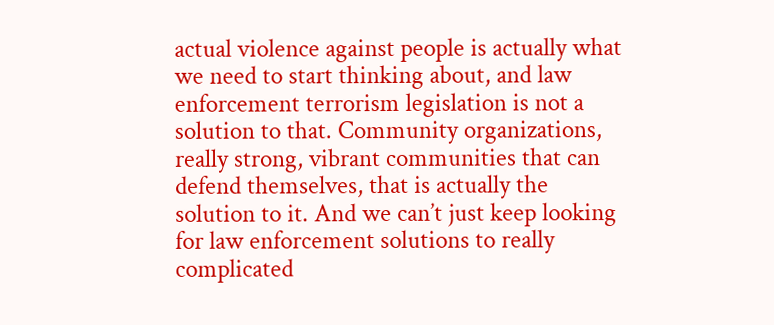actual violence against people is actually what we need to start thinking about, and law enforcement terrorism legislation is not a solution to that. Community organizations, really strong, vibrant communities that can defend themselves, that is actually the solution to it. And we can’t just keep looking for law enforcement solutions to really complicated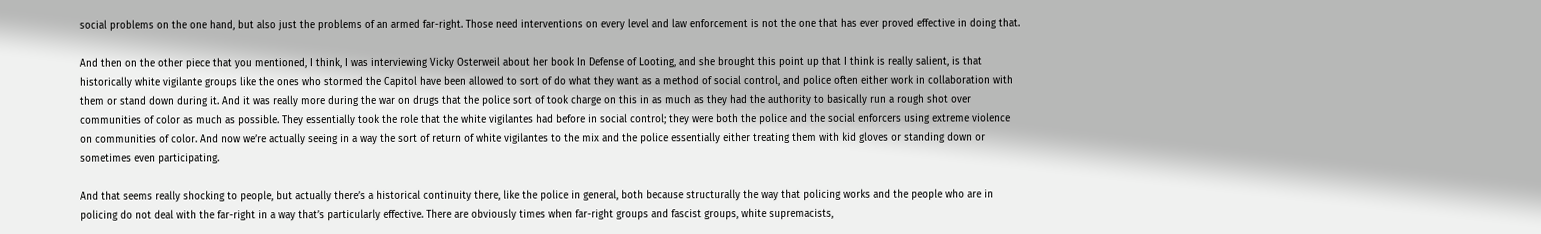social problems on the one hand, but also just the problems of an armed far-right. Those need interventions on every level and law enforcement is not the one that has ever proved effective in doing that.

And then on the other piece that you mentioned, I think, I was interviewing Vicky Osterweil about her book In Defense of Looting, and she brought this point up that I think is really salient, is that historically white vigilante groups like the ones who stormed the Capitol have been allowed to sort of do what they want as a method of social control, and police often either work in collaboration with them or stand down during it. And it was really more during the war on drugs that the police sort of took charge on this in as much as they had the authority to basically run a rough shot over communities of color as much as possible. They essentially took the role that the white vigilantes had before in social control; they were both the police and the social enforcers using extreme violence on communities of color. And now we’re actually seeing in a way the sort of return of white vigilantes to the mix and the police essentially either treating them with kid gloves or standing down or sometimes even participating.

And that seems really shocking to people, but actually there’s a historical continuity there, like the police in general, both because structurally the way that policing works and the people who are in policing do not deal with the far-right in a way that’s particularly effective. There are obviously times when far-right groups and fascist groups, white supremacists,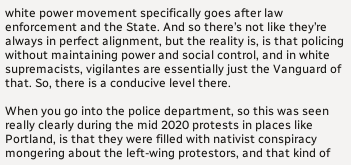white power movement specifically goes after law enforcement and the State. And so there’s not like they’re always in perfect alignment, but the reality is, is that policing without maintaining power and social control, and in white supremacists, vigilantes are essentially just the Vanguard of that. So, there is a conducive level there.

When you go into the police department, so this was seen really clearly during the mid 2020 protests in places like Portland, is that they were filled with nativist conspiracy mongering about the left-wing protestors, and that kind of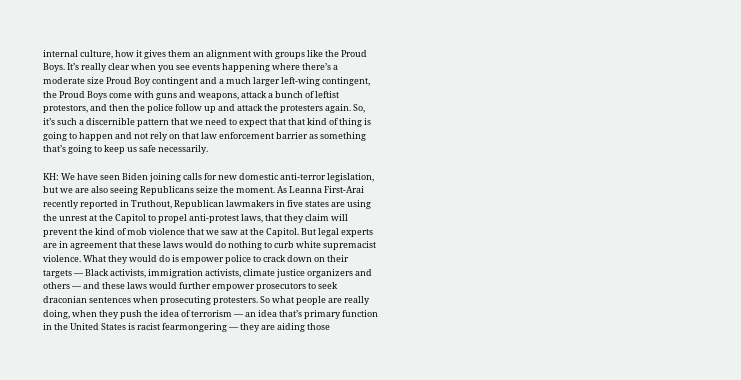internal culture, how it gives them an alignment with groups like the Proud Boys. It’s really clear when you see events happening where there’s a moderate size Proud Boy contingent and a much larger left-wing contingent, the Proud Boys come with guns and weapons, attack a bunch of leftist protestors, and then the police follow up and attack the protesters again. So, it’s such a discernible pattern that we need to expect that that kind of thing is going to happen and not rely on that law enforcement barrier as something that’s going to keep us safe necessarily.

KH: We have seen Biden joining calls for new domestic anti-terror legislation, but we are also seeing Republicans seize the moment. As Leanna First-Arai recently reported in Truthout, Republican lawmakers in five states are using the unrest at the Capitol to propel anti-protest laws, that they claim will prevent the kind of mob violence that we saw at the Capitol. But legal experts are in agreement that these laws would do nothing to curb white supremacist violence. What they would do is empower police to crack down on their targets — Black activists, immigration activists, climate justice organizers and others — and these laws would further empower prosecutors to seek draconian sentences when prosecuting protesters. So what people are really doing, when they push the idea of terrorism — an idea that’s primary function in the United States is racist fearmongering — they are aiding those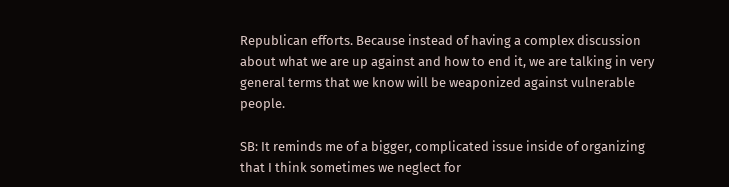Republican efforts. Because instead of having a complex discussion about what we are up against and how to end it, we are talking in very general terms that we know will be weaponized against vulnerable people.

SB: It reminds me of a bigger, complicated issue inside of organizing that I think sometimes we neglect for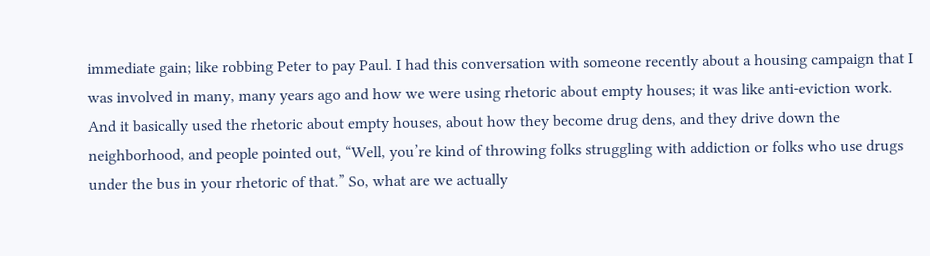immediate gain; like robbing Peter to pay Paul. I had this conversation with someone recently about a housing campaign that I was involved in many, many years ago and how we were using rhetoric about empty houses; it was like anti-eviction work. And it basically used the rhetoric about empty houses, about how they become drug dens, and they drive down the neighborhood, and people pointed out, “Well, you’re kind of throwing folks struggling with addiction or folks who use drugs under the bus in your rhetoric of that.” So, what are we actually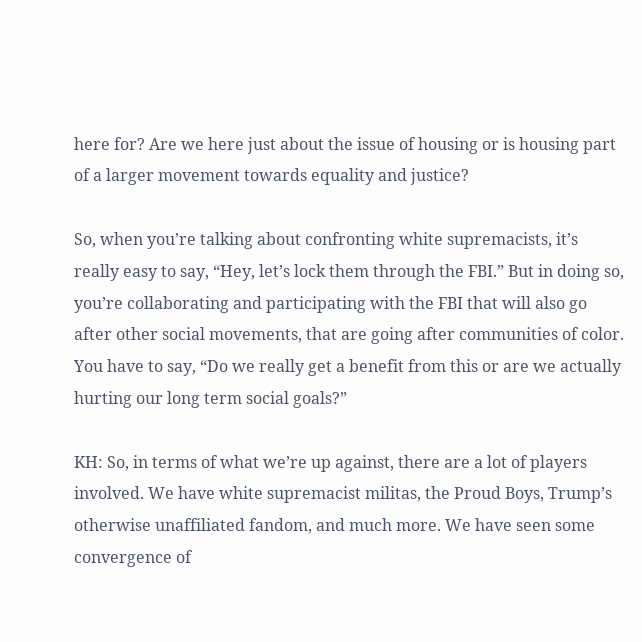here for? Are we here just about the issue of housing or is housing part of a larger movement towards equality and justice?

So, when you’re talking about confronting white supremacists, it’s really easy to say, “Hey, let’s lock them through the FBI.” But in doing so, you’re collaborating and participating with the FBI that will also go after other social movements, that are going after communities of color. You have to say, “Do we really get a benefit from this or are we actually hurting our long term social goals?”

KH: So, in terms of what we’re up against, there are a lot of players involved. We have white supremacist militas, the Proud Boys, Trump’s otherwise unaffiliated fandom, and much more. We have seen some convergence of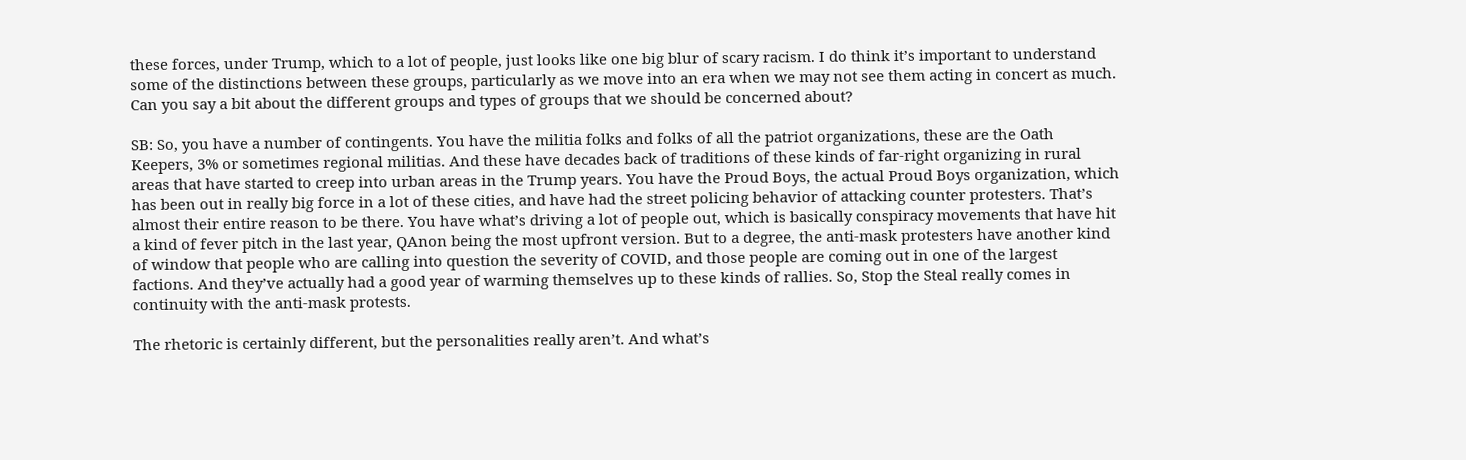these forces, under Trump, which to a lot of people, just looks like one big blur of scary racism. I do think it’s important to understand some of the distinctions between these groups, particularly as we move into an era when we may not see them acting in concert as much. Can you say a bit about the different groups and types of groups that we should be concerned about?

SB: So, you have a number of contingents. You have the militia folks and folks of all the patriot organizations, these are the Oath Keepers, 3% or sometimes regional militias. And these have decades back of traditions of these kinds of far-right organizing in rural areas that have started to creep into urban areas in the Trump years. You have the Proud Boys, the actual Proud Boys organization, which has been out in really big force in a lot of these cities, and have had the street policing behavior of attacking counter protesters. That’s almost their entire reason to be there. You have what’s driving a lot of people out, which is basically conspiracy movements that have hit a kind of fever pitch in the last year, QAnon being the most upfront version. But to a degree, the anti-mask protesters have another kind of window that people who are calling into question the severity of COVID, and those people are coming out in one of the largest factions. And they’ve actually had a good year of warming themselves up to these kinds of rallies. So, Stop the Steal really comes in continuity with the anti-mask protests.

The rhetoric is certainly different, but the personalities really aren’t. And what’s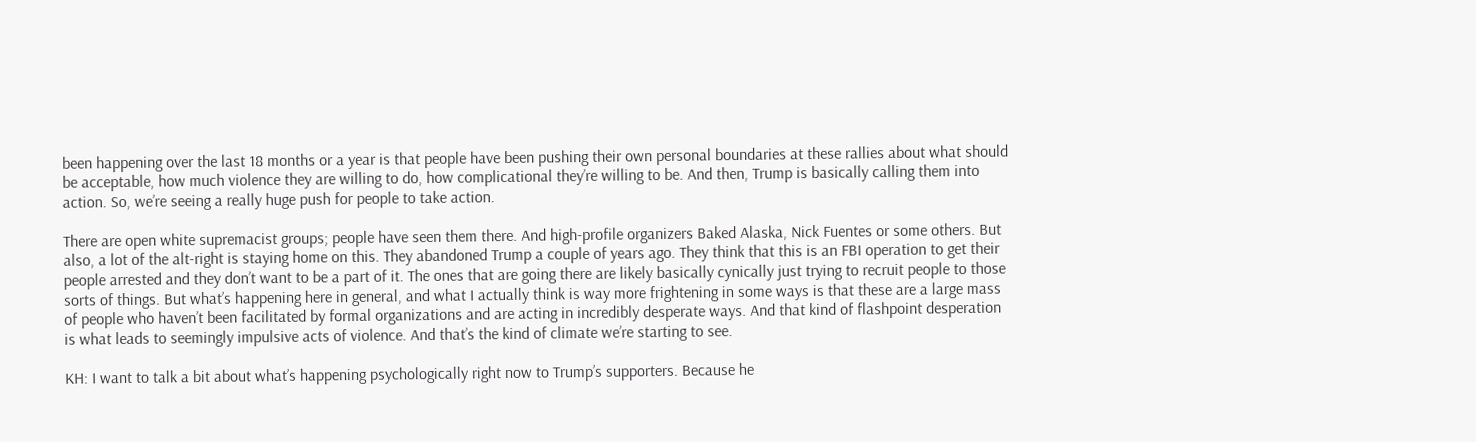been happening over the last 18 months or a year is that people have been pushing their own personal boundaries at these rallies about what should be acceptable, how much violence they are willing to do, how complicational they’re willing to be. And then, Trump is basically calling them into action. So, we’re seeing a really huge push for people to take action.

There are open white supremacist groups; people have seen them there. And high-profile organizers Baked Alaska, Nick Fuentes or some others. But also, a lot of the alt-right is staying home on this. They abandoned Trump a couple of years ago. They think that this is an FBI operation to get their people arrested and they don’t want to be a part of it. The ones that are going there are likely basically cynically just trying to recruit people to those sorts of things. But what’s happening here in general, and what I actually think is way more frightening in some ways is that these are a large mass of people who haven’t been facilitated by formal organizations and are acting in incredibly desperate ways. And that kind of flashpoint desperation is what leads to seemingly impulsive acts of violence. And that’s the kind of climate we’re starting to see.

KH: I want to talk a bit about what’s happening psychologically right now to Trump’s supporters. Because he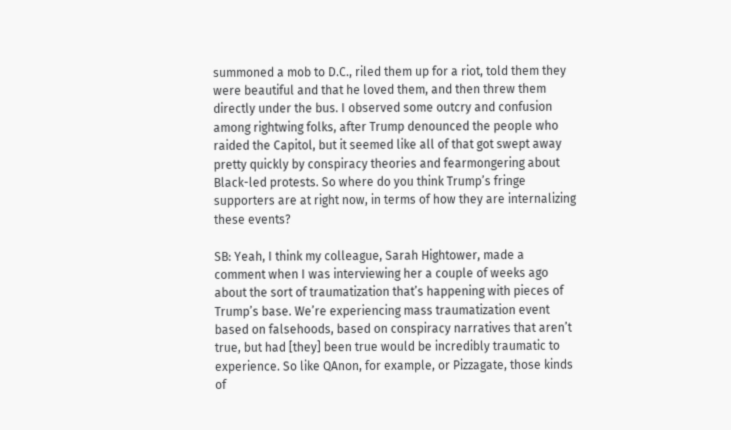summoned a mob to D.C., riled them up for a riot, told them they were beautiful and that he loved them, and then threw them directly under the bus. I observed some outcry and confusion among rightwing folks, after Trump denounced the people who raided the Capitol, but it seemed like all of that got swept away pretty quickly by conspiracy theories and fearmongering about Black-led protests. So where do you think Trump’s fringe supporters are at right now, in terms of how they are internalizing these events?

SB: Yeah, I think my colleague, Sarah Hightower, made a comment when I was interviewing her a couple of weeks ago about the sort of traumatization that’s happening with pieces of Trump’s base. We’re experiencing mass traumatization event based on falsehoods, based on conspiracy narratives that aren’t true, but had [they] been true would be incredibly traumatic to experience. So like QAnon, for example, or Pizzagate, those kinds of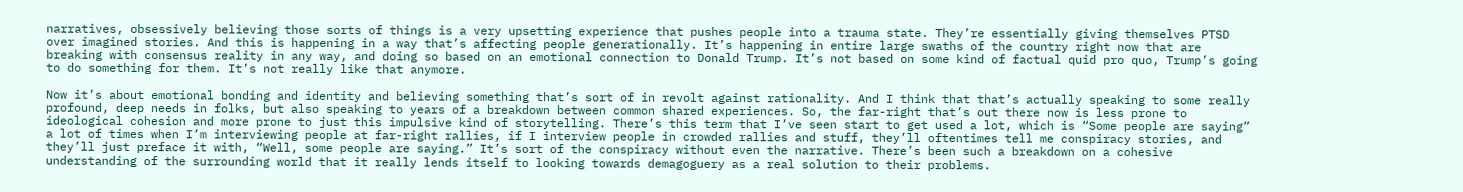narratives, obsessively believing those sorts of things is a very upsetting experience that pushes people into a trauma state. They’re essentially giving themselves PTSD over imagined stories. And this is happening in a way that’s affecting people generationally. It’s happening in entire large swaths of the country right now that are breaking with consensus reality in any way, and doing so based on an emotional connection to Donald Trump. It’s not based on some kind of factual quid pro quo, Trump’s going to do something for them. It’s not really like that anymore.

Now it’s about emotional bonding and identity and believing something that’s sort of in revolt against rationality. And I think that that’s actually speaking to some really profound, deep needs in folks, but also speaking to years of a breakdown between common shared experiences. So, the far-right that’s out there now is less prone to ideological cohesion and more prone to just this impulsive kind of storytelling. There’s this term that I’ve seen start to get used a lot, which is “Some people are saying” a lot of times when I’m interviewing people at far-right rallies, if I interview people in crowded rallies and stuff, they’ll oftentimes tell me conspiracy stories, and they’ll just preface it with, “Well, some people are saying.” It’s sort of the conspiracy without even the narrative. There’s been such a breakdown on a cohesive understanding of the surrounding world that it really lends itself to looking towards demagoguery as a real solution to their problems.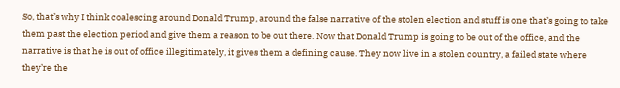So, that’s why I think coalescing around Donald Trump, around the false narrative of the stolen election and stuff is one that’s going to take them past the election period and give them a reason to be out there. Now that Donald Trump is going to be out of the office, and the narrative is that he is out of office illegitimately, it gives them a defining cause. They now live in a stolen country, a failed state where they’re the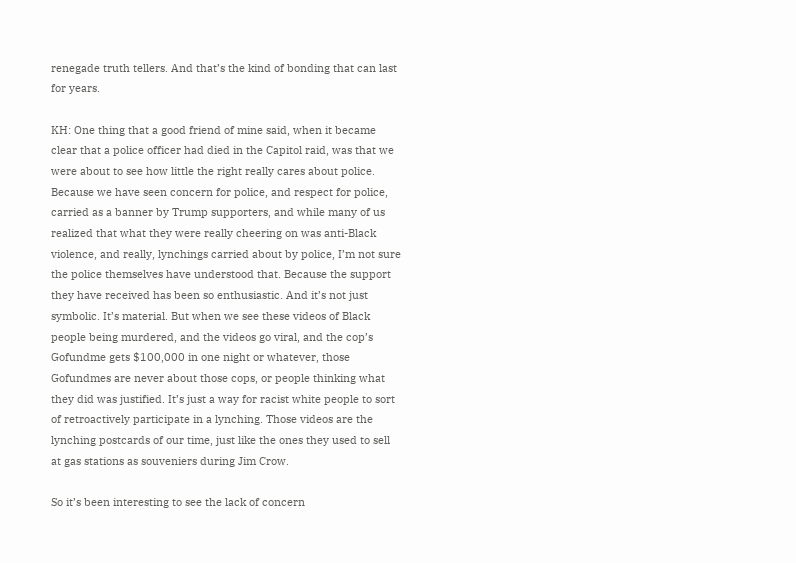renegade truth tellers. And that’s the kind of bonding that can last for years.

KH: One thing that a good friend of mine said, when it became clear that a police officer had died in the Capitol raid, was that we were about to see how little the right really cares about police. Because we have seen concern for police, and respect for police, carried as a banner by Trump supporters, and while many of us realized that what they were really cheering on was anti-Black violence, and really, lynchings carried about by police, I’m not sure the police themselves have understood that. Because the support they have received has been so enthusiastic. And it’s not just symbolic. It’s material. But when we see these videos of Black people being murdered, and the videos go viral, and the cop’s Gofundme gets $100,000 in one night or whatever, those Gofundmes are never about those cops, or people thinking what they did was justified. It’s just a way for racist white people to sort of retroactively participate in a lynching. Those videos are the lynching postcards of our time, just like the ones they used to sell at gas stations as souveniers during Jim Crow.

So it’s been interesting to see the lack of concern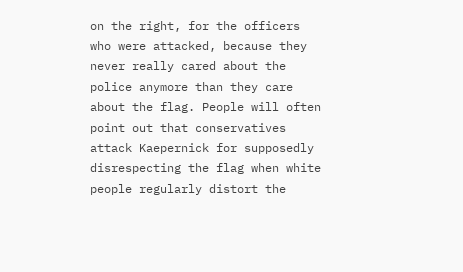on the right, for the officers who were attacked, because they never really cared about the police anymore than they care about the flag. People will often point out that conservatives attack Kaepernick for supposedly disrespecting the flag when white people regularly distort the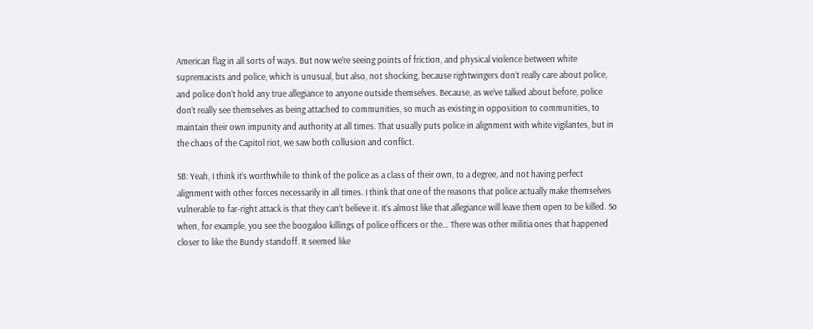American flag in all sorts of ways. But now we’re seeing points of friction, and physical violence between white supremacists and police, which is unusual, but also, not shocking, because rightwingers don’t really care about police, and police don’t hold any true allegiance to anyone outside themselves. Because, as we’ve talked about before, police don’t really see themselves as being attached to communities, so much as existing in opposition to communities, to maintain their own impunity and authority at all times. That usually puts police in alignment with white vigilantes, but in the chaos of the Capitol riot, we saw both collusion and conflict.

SB: Yeah, I think it’s worthwhile to think of the police as a class of their own, to a degree, and not having perfect alignment with other forces necessarily in all times. I think that one of the reasons that police actually make themselves vulnerable to far-right attack is that they can’t believe it. It’s almost like that allegiance will leave them open to be killed. So when, for example, you see the boogaloo killings of police officers or the… There was other militia ones that happened closer to like the Bundy standoff. It seemed like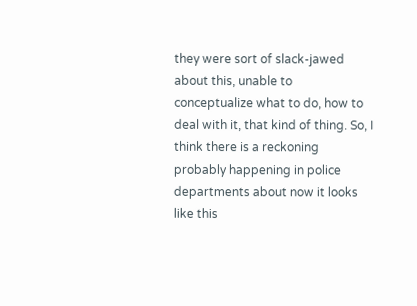they were sort of slack-jawed about this, unable to conceptualize what to do, how to deal with it, that kind of thing. So, I think there is a reckoning probably happening in police departments about now it looks like this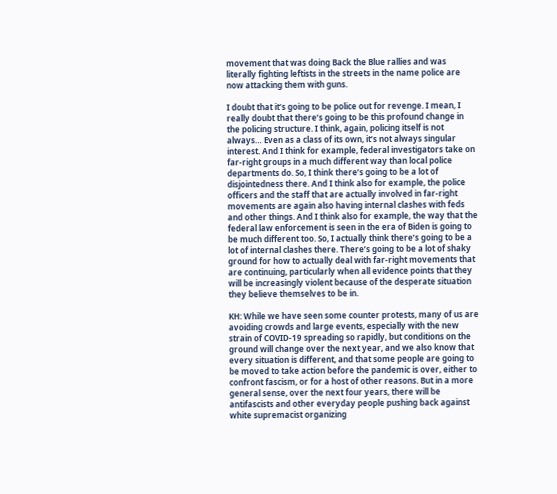movement that was doing Back the Blue rallies and was literally fighting leftists in the streets in the name police are now attacking them with guns.

I doubt that it’s going to be police out for revenge. I mean, I really doubt that there’s going to be this profound change in the policing structure. I think, again, policing itself is not always… Even as a class of its own, it’s not always singular interest. And I think for example, federal investigators take on far-right groups in a much different way than local police departments do. So, I think there’s going to be a lot of disjointedness there. And I think also for example, the police officers and the staff that are actually involved in far-right movements are again also having internal clashes with feds and other things. And I think also for example, the way that the federal law enforcement is seen in the era of Biden is going to be much different too. So, I actually think there’s going to be a lot of internal clashes there. There’s going to be a lot of shaky ground for how to actually deal with far-right movements that are continuing, particularly when all evidence points that they will be increasingly violent because of the desperate situation they believe themselves to be in.

KH: While we have seen some counter protests, many of us are avoiding crowds and large events, especially with the new strain of COVID-19 spreading so rapidly, but conditions on the ground will change over the next year, and we also know that every situation is different, and that some people are going to be moved to take action before the pandemic is over, either to confront fascism, or for a host of other reasons. But in a more general sense, over the next four years, there will be antifascists and other everyday people pushing back against white supremacist organizing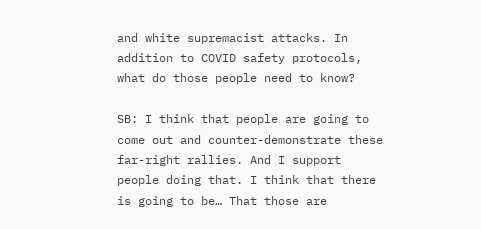and white supremacist attacks. In addition to COVID safety protocols, what do those people need to know?

SB: I think that people are going to come out and counter-demonstrate these far-right rallies. And I support people doing that. I think that there is going to be… That those are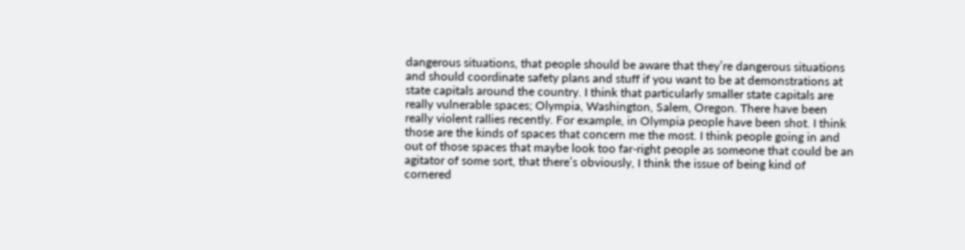dangerous situations, that people should be aware that they’re dangerous situations and should coordinate safety plans and stuff if you want to be at demonstrations at state capitals around the country. I think that particularly smaller state capitals are really vulnerable spaces; Olympia, Washington, Salem, Oregon. There have been really violent rallies recently. For example, in Olympia people have been shot. I think those are the kinds of spaces that concern me the most. I think people going in and out of those spaces that maybe look too far-right people as someone that could be an agitator of some sort, that there’s obviously, I think the issue of being kind of cornered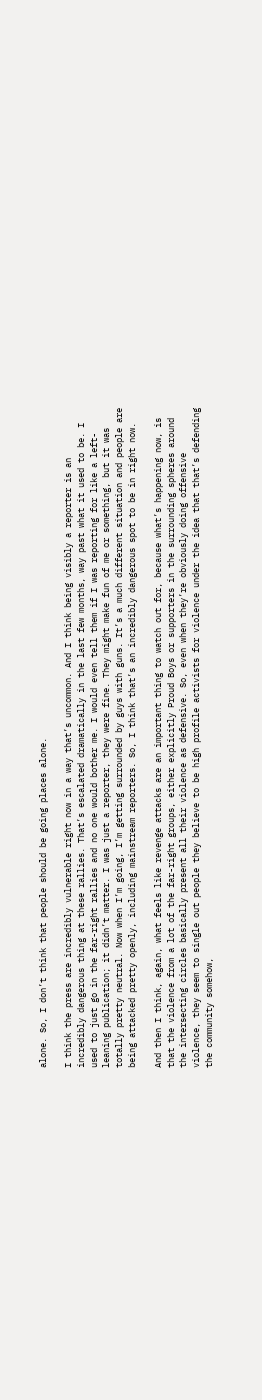alone. So, I don’t think that people should be going places alone.

I think the press are incredibly vulnerable right now in a way that’s uncommon. And I think being visibly a reporter is an incredibly dangerous thing at these rallies. That’s escalated dramatically in the last few months, way past what it used to be. I used to just go in the far-right rallies and no one would bother me. I would even tell them if I was reporting for like a left-leaning publication; it didn’t matter. I was just a reporter, they were fine. They might make fun of me or something, but it was totally pretty neutral. Now when I’m going, I’m getting surrounded by guys with guns. It’s a much different situation and people are being attacked pretty openly, including mainstream reporters. So, I think that’s an incredibly dangerous spot to be in right now.

And then I think, again, what feels like revenge attacks are an important thing to watch out for, because what’s happening now, is that the violence from a lot of the far-right groups, either explicitly Proud Boys or supporters in the surrounding spheres around the intersecting circles basically present all their violence as defensive. So, even when they’re obviously doing offensive violence, they seem to single out people they believe to be high profile activists for violence under the idea that that’s defending the community somehow,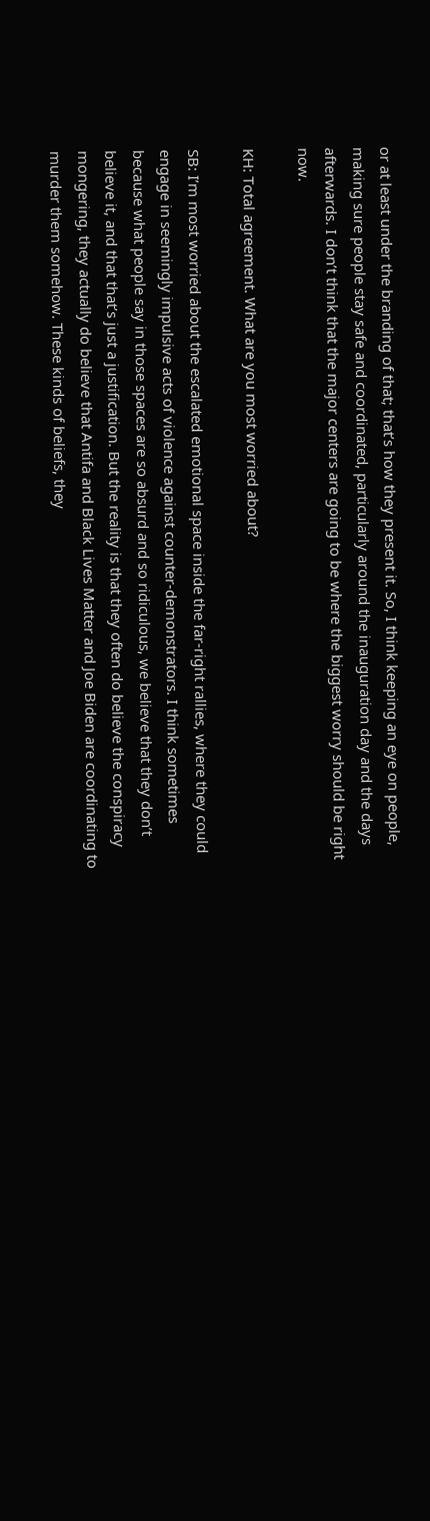or at least under the branding of that; that’s how they present it. So, I think keeping an eye on people, making sure people stay safe and coordinated, particularly around the inauguration day and the days afterwards. I don’t think that the major centers are going to be where the biggest worry should be right now.

KH: Total agreement. What are you most worried about?

SB: I’m most worried about the escalated emotional space inside the far-right rallies, where they could engage in seemingly impulsive acts of violence against counter-demonstrators. I think sometimes because what people say in those spaces are so absurd and so ridiculous, we believe that they don’t believe it, and that that’s just a justification. But the reality is that they often do believe the conspiracy mongering, they actually do believe that Antifa and Black Lives Matter and Joe Biden are coordinating to murder them somehow. These kinds of beliefs, they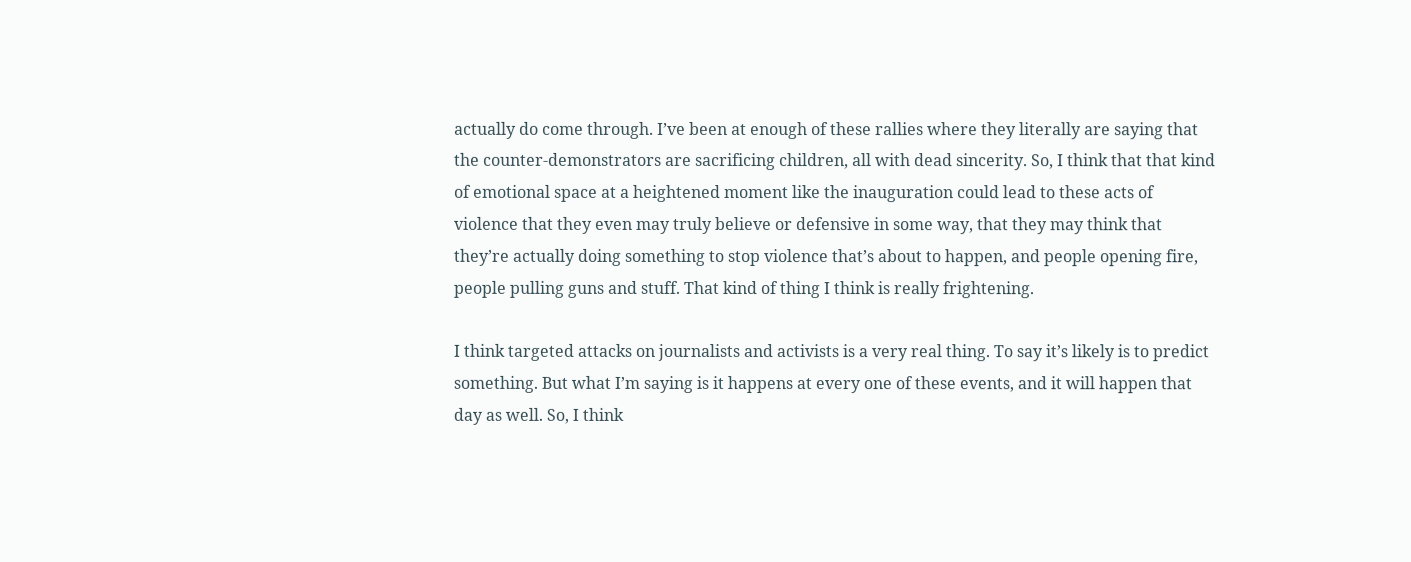actually do come through. I’ve been at enough of these rallies where they literally are saying that the counter-demonstrators are sacrificing children, all with dead sincerity. So, I think that that kind of emotional space at a heightened moment like the inauguration could lead to these acts of violence that they even may truly believe or defensive in some way, that they may think that they’re actually doing something to stop violence that’s about to happen, and people opening fire, people pulling guns and stuff. That kind of thing I think is really frightening.

I think targeted attacks on journalists and activists is a very real thing. To say it’s likely is to predict something. But what I’m saying is it happens at every one of these events, and it will happen that day as well. So, I think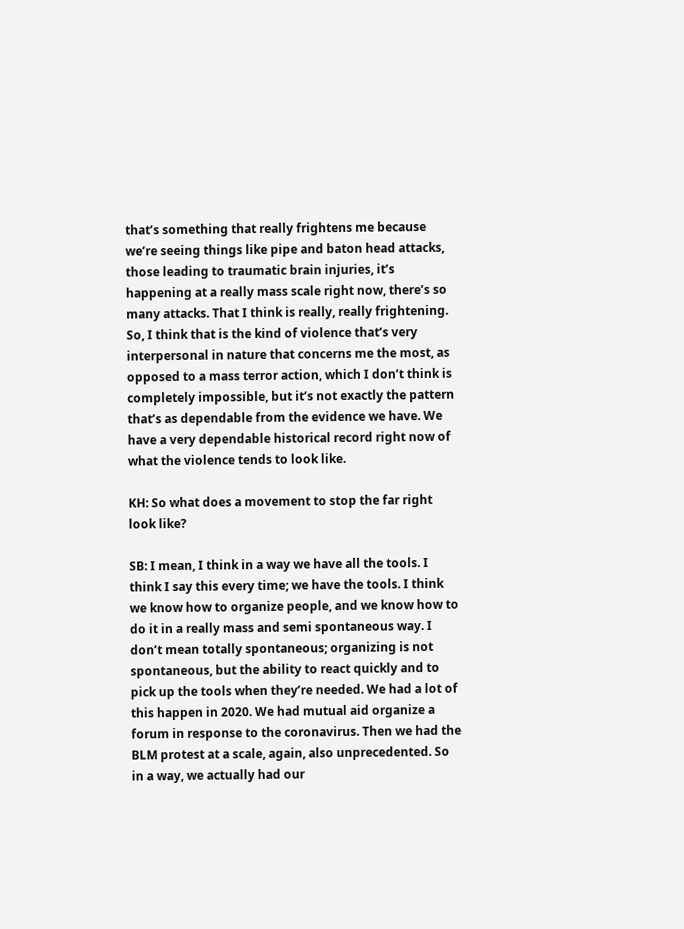that’s something that really frightens me because we’re seeing things like pipe and baton head attacks, those leading to traumatic brain injuries, it’s happening at a really mass scale right now, there’s so many attacks. That I think is really, really frightening. So, I think that is the kind of violence that’s very interpersonal in nature that concerns me the most, as opposed to a mass terror action, which I don’t think is completely impossible, but it’s not exactly the pattern that’s as dependable from the evidence we have. We have a very dependable historical record right now of what the violence tends to look like.

KH: So what does a movement to stop the far right look like?

SB: I mean, I think in a way we have all the tools. I think I say this every time; we have the tools. I think we know how to organize people, and we know how to do it in a really mass and semi spontaneous way. I don’t mean totally spontaneous; organizing is not spontaneous, but the ability to react quickly and to pick up the tools when they’re needed. We had a lot of this happen in 2020. We had mutual aid organize a forum in response to the coronavirus. Then we had the BLM protest at a scale, again, also unprecedented. So in a way, we actually had our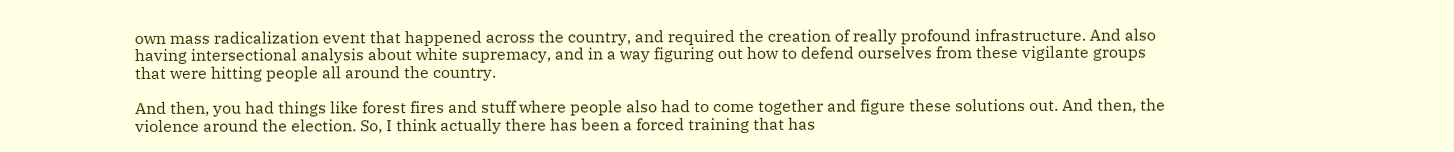own mass radicalization event that happened across the country, and required the creation of really profound infrastructure. And also having intersectional analysis about white supremacy, and in a way figuring out how to defend ourselves from these vigilante groups that were hitting people all around the country.

And then, you had things like forest fires and stuff where people also had to come together and figure these solutions out. And then, the violence around the election. So, I think actually there has been a forced training that has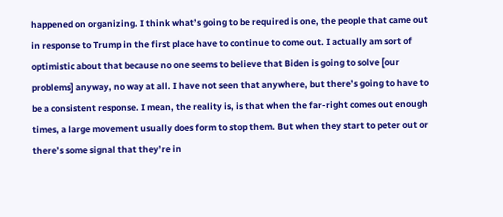happened on organizing. I think what’s going to be required is one, the people that came out in response to Trump in the first place have to continue to come out. I actually am sort of optimistic about that because no one seems to believe that Biden is going to solve [our problems] anyway, no way at all. I have not seen that anywhere, but there’s going to have to be a consistent response. I mean, the reality is, is that when the far-right comes out enough times, a large movement usually does form to stop them. But when they start to peter out or there’s some signal that they’re in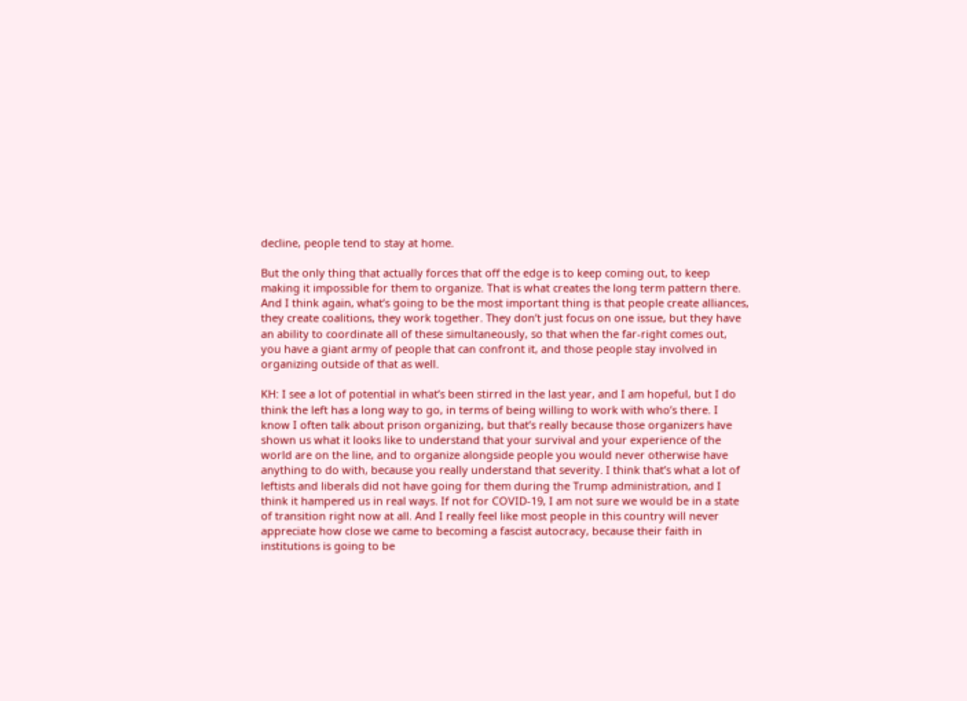decline, people tend to stay at home.

But the only thing that actually forces that off the edge is to keep coming out, to keep making it impossible for them to organize. That is what creates the long term pattern there. And I think again, what’s going to be the most important thing is that people create alliances, they create coalitions, they work together. They don’t just focus on one issue, but they have an ability to coordinate all of these simultaneously, so that when the far-right comes out, you have a giant army of people that can confront it, and those people stay involved in organizing outside of that as well.

KH: I see a lot of potential in what’s been stirred in the last year, and I am hopeful, but I do think the left has a long way to go, in terms of being willing to work with who’s there. I know I often talk about prison organizing, but that’s really because those organizers have shown us what it looks like to understand that your survival and your experience of the world are on the line, and to organize alongside people you would never otherwise have anything to do with, because you really understand that severity. I think that’s what a lot of leftists and liberals did not have going for them during the Trump administration, and I think it hampered us in real ways. If not for COVID-19, I am not sure we would be in a state of transition right now at all. And I really feel like most people in this country will never appreciate how close we came to becoming a fascist autocracy, because their faith in institutions is going to be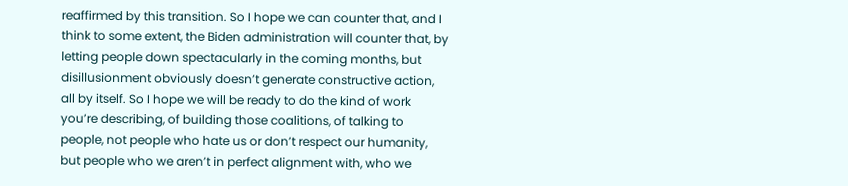reaffirmed by this transition. So I hope we can counter that, and I think to some extent, the Biden administration will counter that, by letting people down spectacularly in the coming months, but disillusionment obviously doesn’t generate constructive action, all by itself. So I hope we will be ready to do the kind of work you’re describing, of building those coalitions, of talking to people, not people who hate us or don’t respect our humanity, but people who we aren’t in perfect alignment with, who we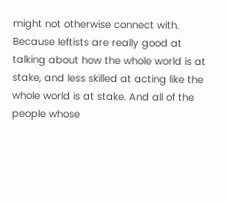might not otherwise connect with. Because leftists are really good at talking about how the whole world is at stake, and less skilled at acting like the whole world is at stake. And all of the people whose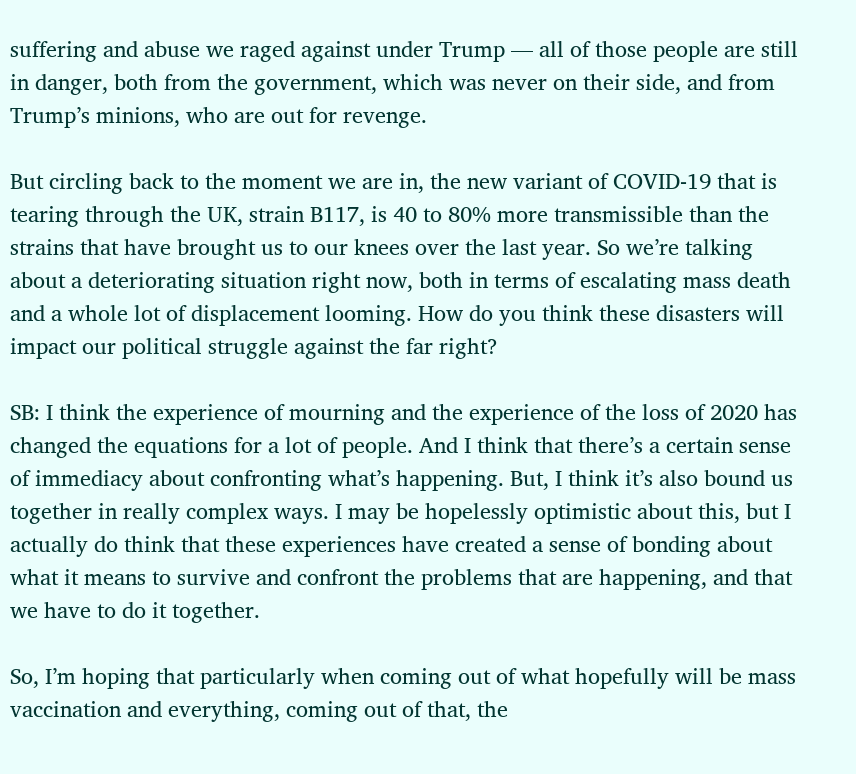suffering and abuse we raged against under Trump — all of those people are still in danger, both from the government, which was never on their side, and from Trump’s minions, who are out for revenge.

But circling back to the moment we are in, the new variant of COVID-19 that is tearing through the UK, strain B117, is 40 to 80% more transmissible than the strains that have brought us to our knees over the last year. So we’re talking about a deteriorating situation right now, both in terms of escalating mass death and a whole lot of displacement looming. How do you think these disasters will impact our political struggle against the far right?

SB: I think the experience of mourning and the experience of the loss of 2020 has changed the equations for a lot of people. And I think that there’s a certain sense of immediacy about confronting what’s happening. But, I think it’s also bound us together in really complex ways. I may be hopelessly optimistic about this, but I actually do think that these experiences have created a sense of bonding about what it means to survive and confront the problems that are happening, and that we have to do it together.

So, I’m hoping that particularly when coming out of what hopefully will be mass vaccination and everything, coming out of that, the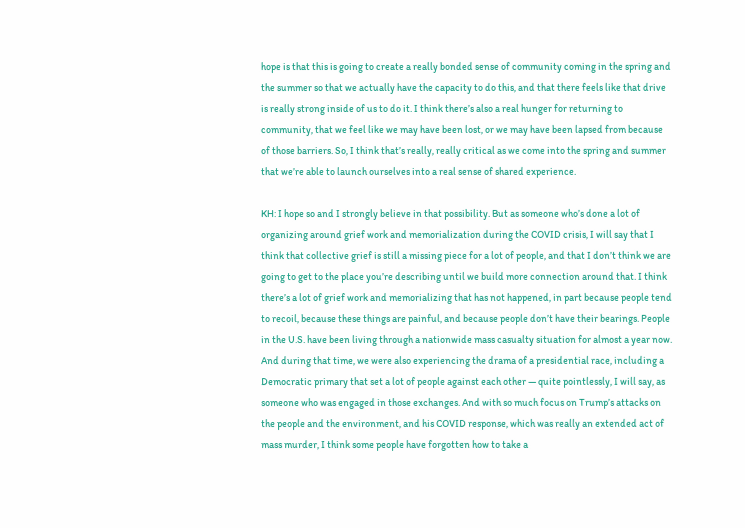hope is that this is going to create a really bonded sense of community coming in the spring and the summer so that we actually have the capacity to do this, and that there feels like that drive is really strong inside of us to do it. I think there’s also a real hunger for returning to community, that we feel like we may have been lost, or we may have been lapsed from because of those barriers. So, I think that’s really, really critical as we come into the spring and summer that we’re able to launch ourselves into a real sense of shared experience.

KH: I hope so and I strongly believe in that possibility. But as someone who’s done a lot of organizing around grief work and memorialization during the COVID crisis, I will say that I think that collective grief is still a missing piece for a lot of people, and that I don’t think we are going to get to the place you’re describing until we build more connection around that. I think there’s a lot of grief work and memorializing that has not happened, in part because people tend to recoil, because these things are painful, and because people don’t have their bearings. People in the U.S. have been living through a nationwide mass casualty situation for almost a year now. And during that time, we were also experiencing the drama of a presidential race, including a Democratic primary that set a lot of people against each other — quite pointlessly, I will say, as someone who was engaged in those exchanges. And with so much focus on Trump’s attacks on the people and the environment, and his COVID response, which was really an extended act of mass murder, I think some people have forgotten how to take a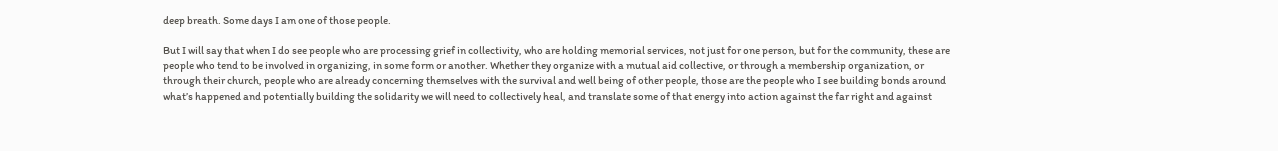deep breath. Some days I am one of those people.

But I will say that when I do see people who are processing grief in collectivity, who are holding memorial services, not just for one person, but for the community, these are people who tend to be involved in organizing, in some form or another. Whether they organize with a mutual aid collective, or through a membership organization, or through their church, people who are already concerning themselves with the survival and well being of other people, those are the people who I see building bonds around what’s happened and potentially building the solidarity we will need to collectively heal, and translate some of that energy into action against the far right and against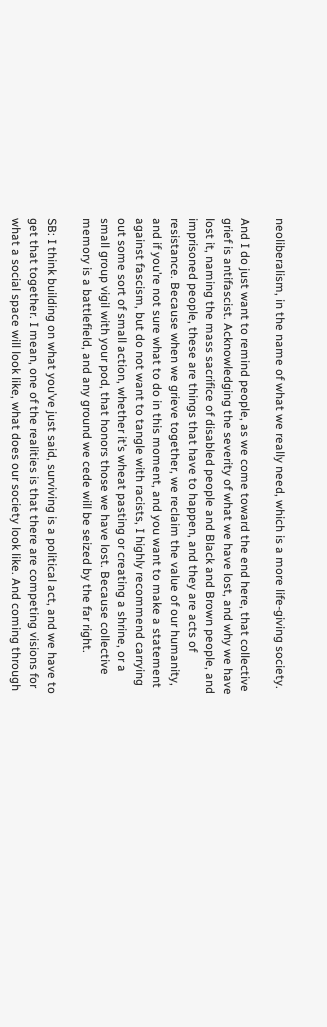neoliberalism, in the name of what we really need, which is a more life-giving society.

And I do just want to remind people, as we come toward the end here, that collective grief is antifascist. Acknowledging the severity of what we have lost, and why we have lost it, naming the mass sacrifice of disabled people and Black and Brown people, and imprisoned people, these are things that have to happen, and they are acts of resistance. Because when we grieve together, we reclaim the value of our humanity, and if you’re not sure what to do in this moment, and you want to make a statement against fascism, but do not want to tangle with racists, I highly recommend carrying out some sort of small action, whether it’s wheat pasting or creating a shrine, or a small group vigil with your pod, that honors those we have lost. Because collective memory is a battlefield, and any ground we cede will be seized by the far right.

SB: I think building on what you’ve just said, surviving is a political act, and we have to get that together. I mean, one of the realities is that there are competing visions for what a social space will look like, what does our society look like. And coming through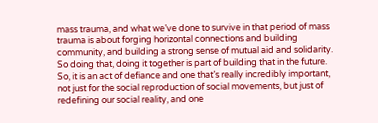mass trauma, and what we’ve done to survive in that period of mass trauma is about forging horizontal connections and building community, and building a strong sense of mutual aid and solidarity. So doing that, doing it together is part of building that in the future. So, it is an act of defiance and one that’s really incredibly important, not just for the social reproduction of social movements, but just of redefining our social reality, and one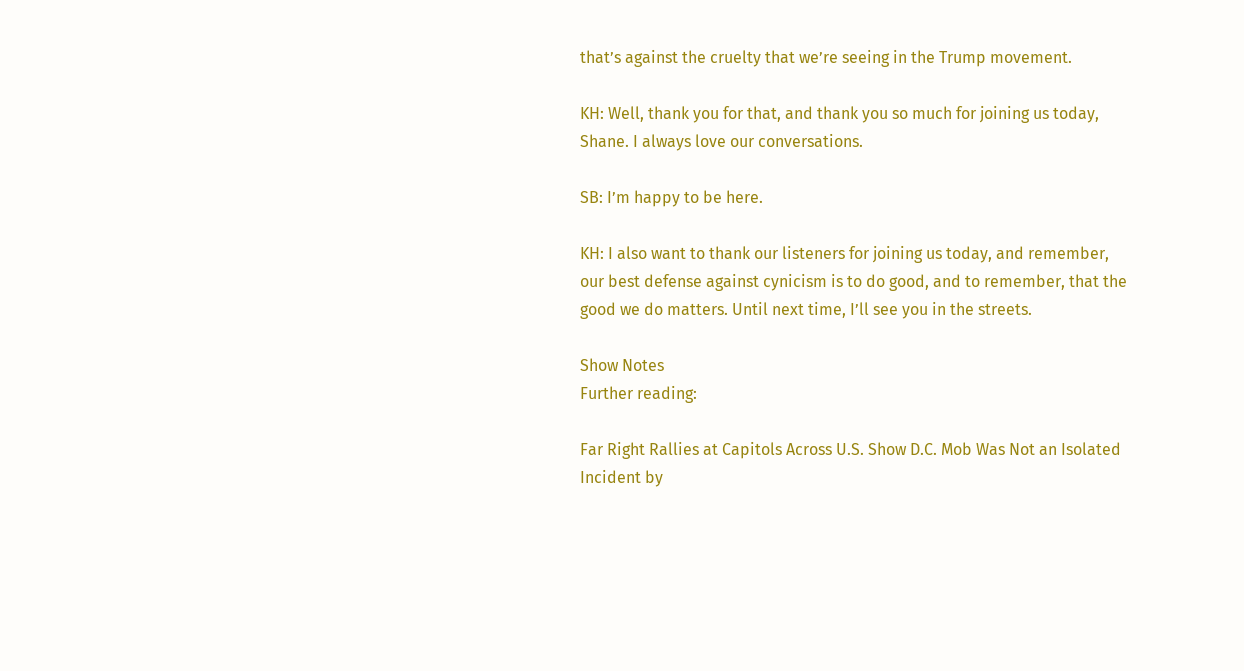that’s against the cruelty that we’re seeing in the Trump movement.

KH: Well, thank you for that, and thank you so much for joining us today, Shane. I always love our conversations.

SB: I’m happy to be here.

KH: I also want to thank our listeners for joining us today, and remember, our best defense against cynicism is to do good, and to remember, that the good we do matters. Until next time, I’ll see you in the streets.

Show Notes
Further reading:

Far Right Rallies at Capitols Across U.S. Show D.C. Mob Was Not an Isolated Incident by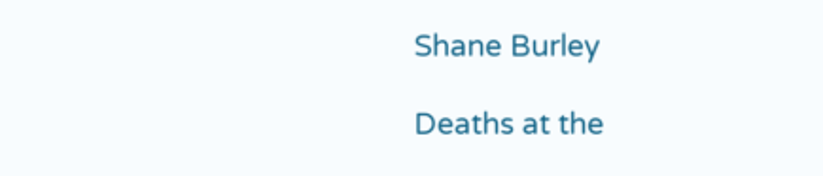Shane Burley

Deaths at the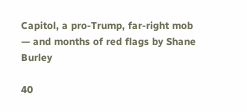Capitol, a pro-Trump, far-right mob — and months of red flags by Shane Burley

40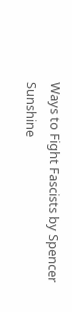Ways to Fight Fascists by Spencer Sunshine